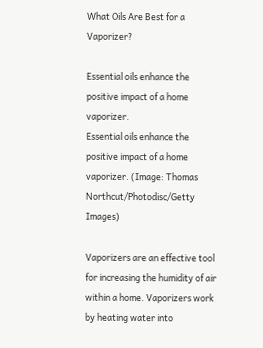What Oils Are Best for a Vaporizer?

Essential oils enhance the positive impact of a home vaporizer.
Essential oils enhance the positive impact of a home vaporizer. (Image: Thomas Northcut/Photodisc/Getty Images)

Vaporizers are an effective tool for increasing the humidity of air within a home. Vaporizers work by heating water into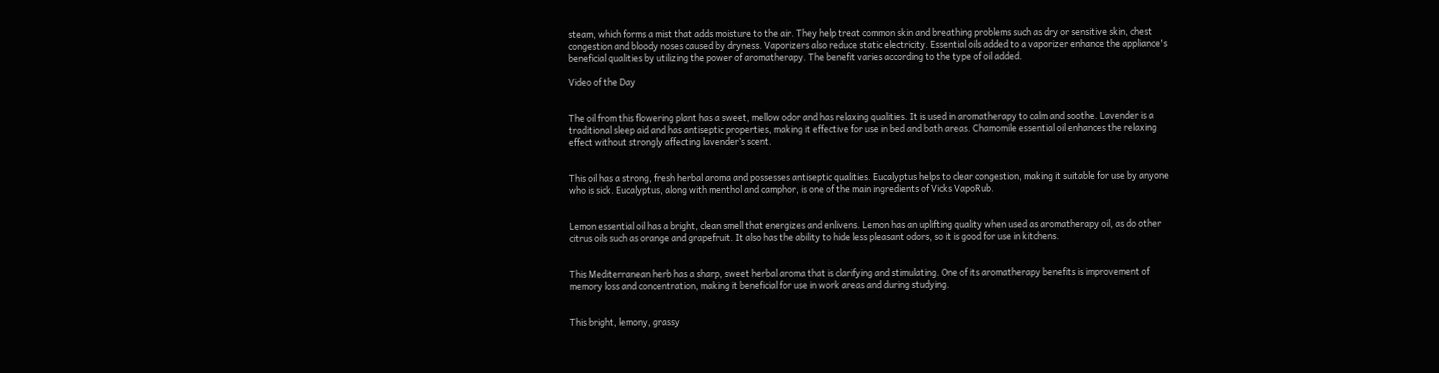steam, which forms a mist that adds moisture to the air. They help treat common skin and breathing problems such as dry or sensitive skin, chest congestion and bloody noses caused by dryness. Vaporizers also reduce static electricity. Essential oils added to a vaporizer enhance the appliance's beneficial qualities by utilizing the power of aromatherapy. The benefit varies according to the type of oil added.

Video of the Day


The oil from this flowering plant has a sweet, mellow odor and has relaxing qualities. It is used in aromatherapy to calm and soothe. Lavender is a traditional sleep aid and has antiseptic properties, making it effective for use in bed and bath areas. Chamomile essential oil enhances the relaxing effect without strongly affecting lavender’s scent.


This oil has a strong, fresh herbal aroma and possesses antiseptic qualities. Eucalyptus helps to clear congestion, making it suitable for use by anyone who is sick. Eucalyptus, along with menthol and camphor, is one of the main ingredients of Vicks VapoRub.


Lemon essential oil has a bright, clean smell that energizes and enlivens. Lemon has an uplifting quality when used as aromatherapy oil, as do other citrus oils such as orange and grapefruit. It also has the ability to hide less pleasant odors, so it is good for use in kitchens.


This Mediterranean herb has a sharp, sweet herbal aroma that is clarifying and stimulating. One of its aromatherapy benefits is improvement of memory loss and concentration, making it beneficial for use in work areas and during studying.


This bright, lemony, grassy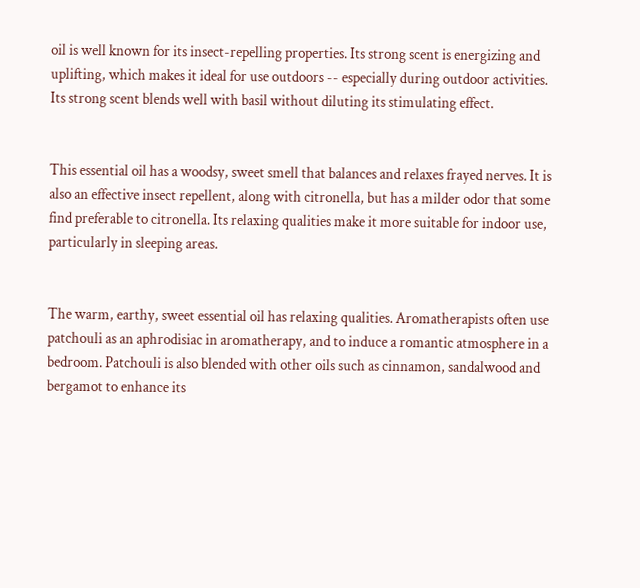oil is well known for its insect-repelling properties. Its strong scent is energizing and uplifting, which makes it ideal for use outdoors -- especially during outdoor activities. Its strong scent blends well with basil without diluting its stimulating effect.


This essential oil has a woodsy, sweet smell that balances and relaxes frayed nerves. It is also an effective insect repellent, along with citronella, but has a milder odor that some find preferable to citronella. Its relaxing qualities make it more suitable for indoor use, particularly in sleeping areas.


The warm, earthy, sweet essential oil has relaxing qualities. Aromatherapists often use patchouli as an aphrodisiac in aromatherapy, and to induce a romantic atmosphere in a bedroom. Patchouli is also blended with other oils such as cinnamon, sandalwood and bergamot to enhance its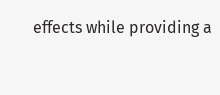effects while providing a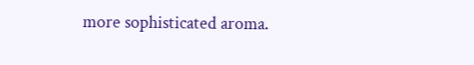more sophisticated aroma.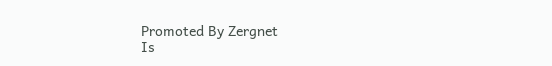Promoted By Zergnet
Is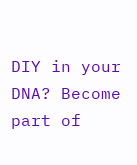DIY in your DNA? Become part of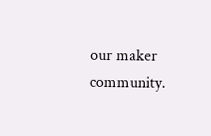our maker community.